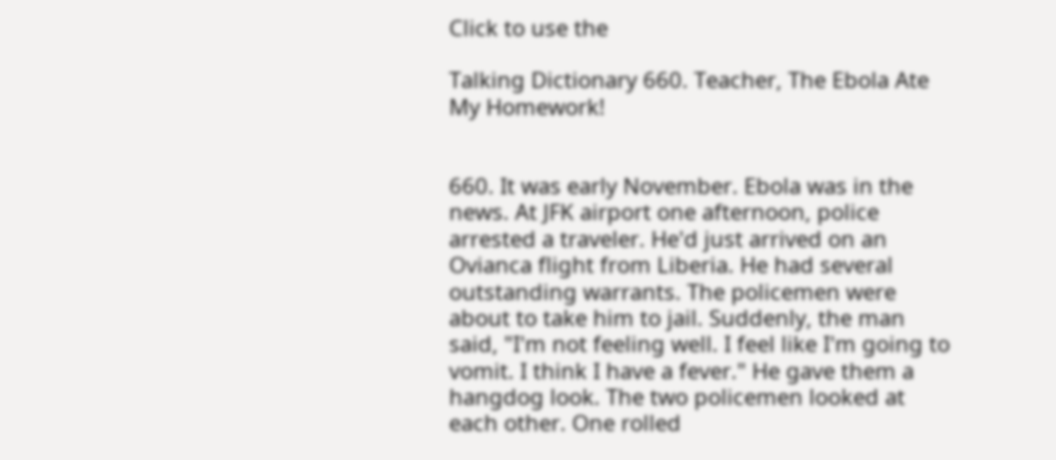Click to use the

Talking Dictionary 660. Teacher, The Ebola Ate My Homework!


660. It was early November. Ebola was in the news. At JFK airport one afternoon, police arrested a traveler. He'd just arrived on an Ovianca flight from Liberia. He had several outstanding warrants. The policemen were about to take him to jail. Suddenly, the man said, "I'm not feeling well. I feel like I'm going to vomit. I think I have a fever." He gave them a hangdog look. The two policemen looked at each other. One rolled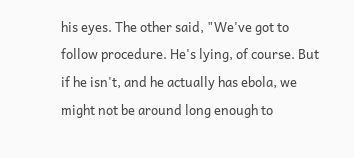his eyes. The other said, "We've got to follow procedure. He's lying, of course. But if he isn't, and he actually has ebola, we might not be around long enough to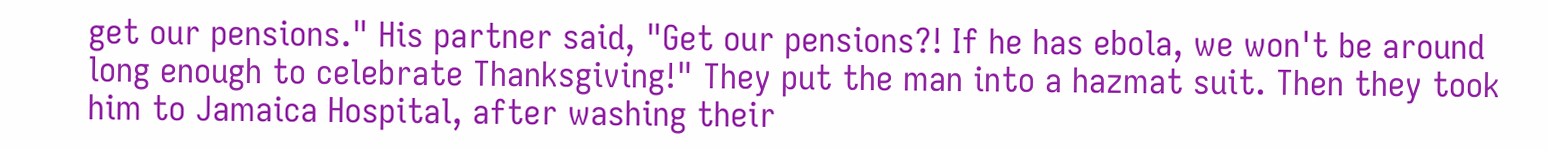get our pensions." His partner said, "Get our pensions?! If he has ebola, we won't be around long enough to celebrate Thanksgiving!" They put the man into a hazmat suit. Then they took him to Jamaica Hospital, after washing their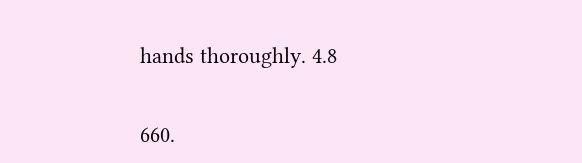hands thoroughly. 4.8


660.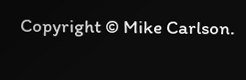Copyright © Mike Carlson.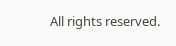All rights reserved.